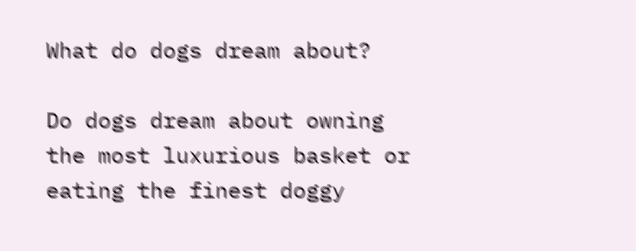What do dogs dream about?

Do dogs dream about owning the most luxurious basket or eating the finest doggy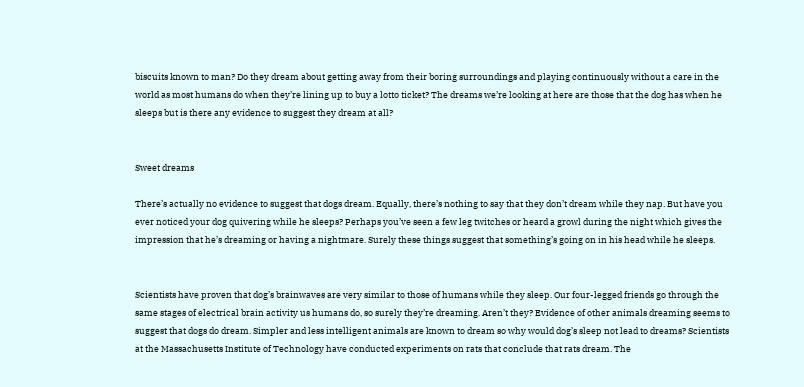biscuits known to man? Do they dream about getting away from their boring surroundings and playing continuously without a care in the world as most humans do when they’re lining up to buy a lotto ticket? The dreams we’re looking at here are those that the dog has when he sleeps but is there any evidence to suggest they dream at all?


Sweet dreams

There’s actually no evidence to suggest that dogs dream. Equally, there’s nothing to say that they don’t dream while they nap. But have you ever noticed your dog quivering while he sleeps? Perhaps you’ve seen a few leg twitches or heard a growl during the night which gives the impression that he’s dreaming or having a nightmare. Surely these things suggest that something’s going on in his head while he sleeps.


Scientists have proven that dog’s brainwaves are very similar to those of humans while they sleep. Our four-legged friends go through the same stages of electrical brain activity us humans do, so surely they’re dreaming. Aren’t they? Evidence of other animals dreaming seems to suggest that dogs do dream. Simpler and less intelligent animals are known to dream so why would dog’s sleep not lead to dreams? Scientists at the Massachusetts Institute of Technology have conducted experiments on rats that conclude that rats dream. The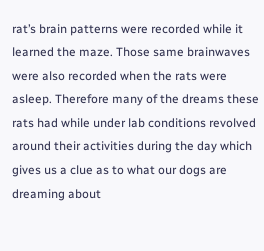rat’s brain patterns were recorded while it learned the maze. Those same brainwaves were also recorded when the rats were asleep. Therefore many of the dreams these rats had while under lab conditions revolved around their activities during the day which gives us a clue as to what our dogs are dreaming about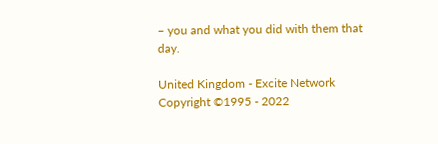– you and what you did with them that day.

United Kingdom - Excite Network Copyright ©1995 - 2022